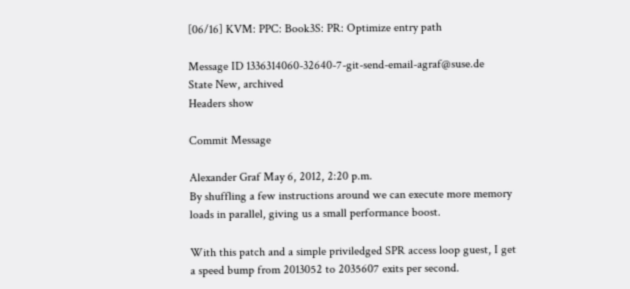[06/16] KVM: PPC: Book3S: PR: Optimize entry path

Message ID 1336314060-32640-7-git-send-email-agraf@suse.de
State New, archived
Headers show

Commit Message

Alexander Graf May 6, 2012, 2:20 p.m.
By shuffling a few instructions around we can execute more memory
loads in parallel, giving us a small performance boost.

With this patch and a simple priviledged SPR access loop guest, I get
a speed bump from 2013052 to 2035607 exits per second.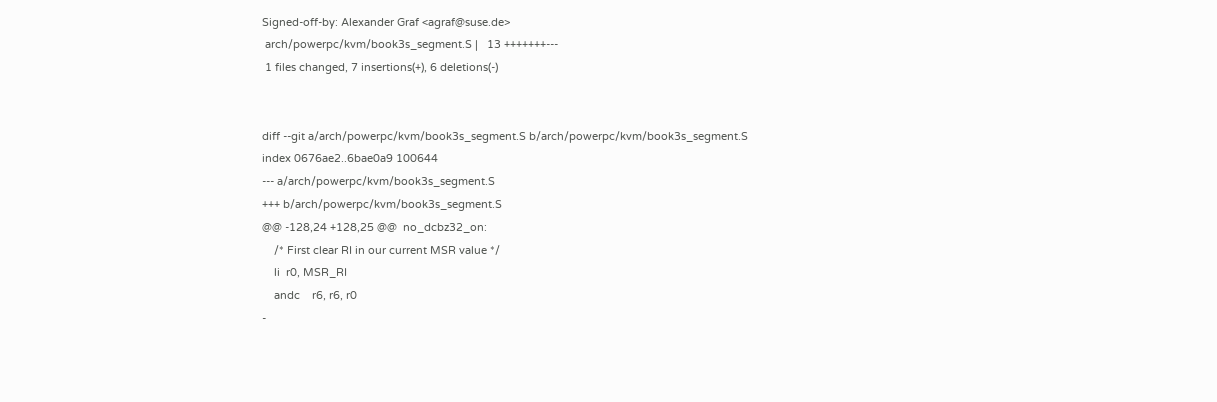Signed-off-by: Alexander Graf <agraf@suse.de>
 arch/powerpc/kvm/book3s_segment.S |   13 +++++++---
 1 files changed, 7 insertions(+), 6 deletions(-)


diff --git a/arch/powerpc/kvm/book3s_segment.S b/arch/powerpc/kvm/book3s_segment.S
index 0676ae2..6bae0a9 100644
--- a/arch/powerpc/kvm/book3s_segment.S
+++ b/arch/powerpc/kvm/book3s_segment.S
@@ -128,24 +128,25 @@  no_dcbz32_on:
    /* First clear RI in our current MSR value */
    li  r0, MSR_RI
    andc    r6, r6, r0
-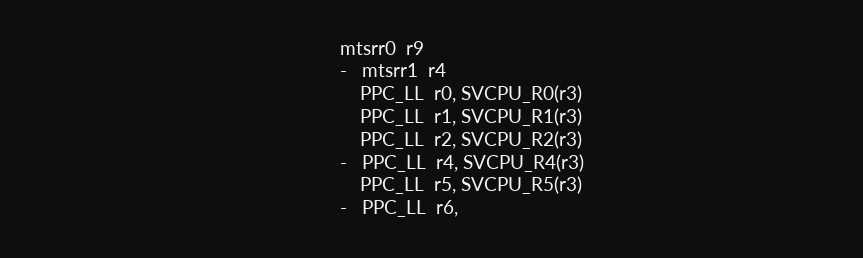mtsrr0  r9
-   mtsrr1  r4
    PPC_LL  r0, SVCPU_R0(r3)
    PPC_LL  r1, SVCPU_R1(r3)
    PPC_LL  r2, SVCPU_R2(r3)
-   PPC_LL  r4, SVCPU_R4(r3)
    PPC_LL  r5, SVCPU_R5(r3)
-   PPC_LL  r6,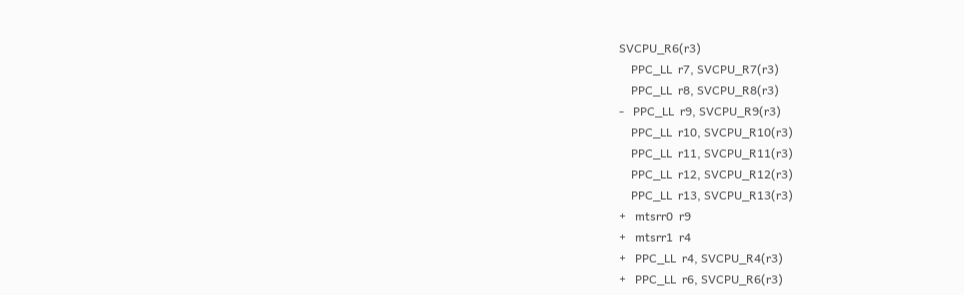SVCPU_R6(r3)
    PPC_LL  r7, SVCPU_R7(r3)
    PPC_LL  r8, SVCPU_R8(r3)
-   PPC_LL  r9, SVCPU_R9(r3)
    PPC_LL  r10, SVCPU_R10(r3)
    PPC_LL  r11, SVCPU_R11(r3)
    PPC_LL  r12, SVCPU_R12(r3)
    PPC_LL  r13, SVCPU_R13(r3)
+   mtsrr0  r9
+   mtsrr1  r4
+   PPC_LL  r4, SVCPU_R4(r3)
+   PPC_LL  r6, SVCPU_R6(r3)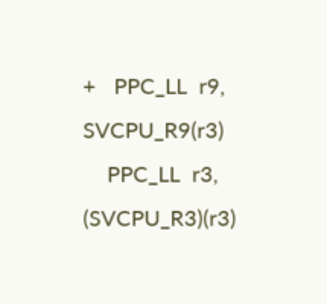+   PPC_LL  r9, SVCPU_R9(r3)
    PPC_LL  r3, (SVCPU_R3)(r3)